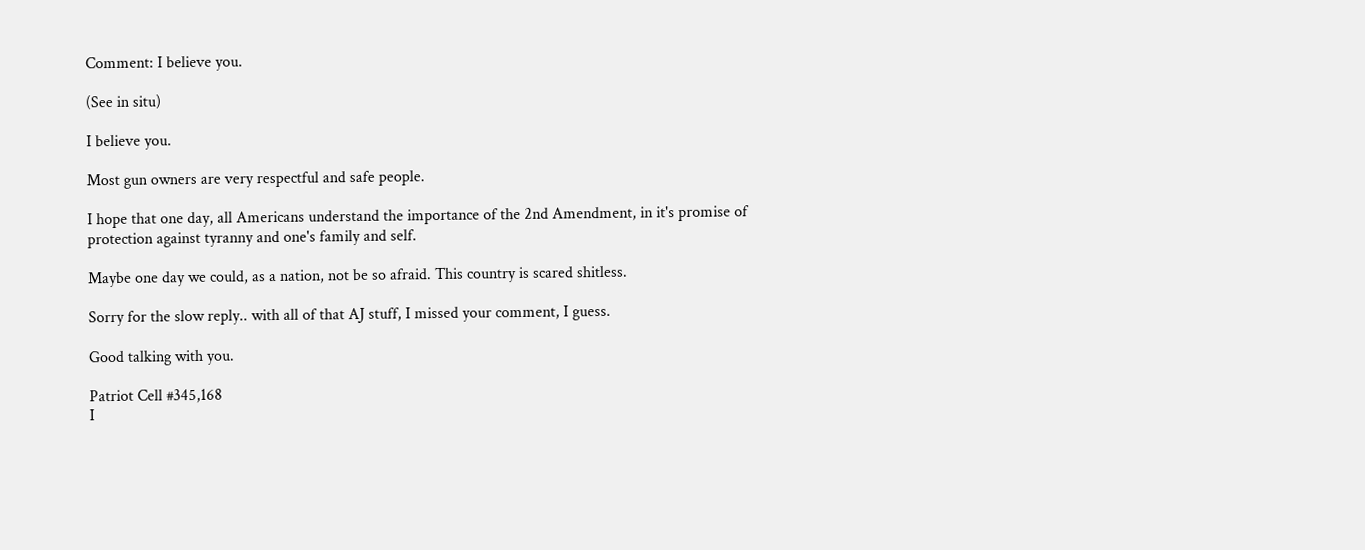Comment: I believe you.

(See in situ)

I believe you.

Most gun owners are very respectful and safe people.

I hope that one day, all Americans understand the importance of the 2nd Amendment, in it's promise of protection against tyranny and one's family and self.

Maybe one day we could, as a nation, not be so afraid. This country is scared shitless.

Sorry for the slow reply.. with all of that AJ stuff, I missed your comment, I guess.

Good talking with you.

Patriot Cell #345,168
I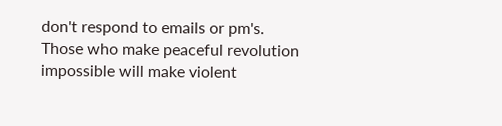don't respond to emails or pm's.
Those who make peaceful revolution impossible will make violent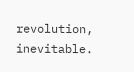revolution, inevitable.